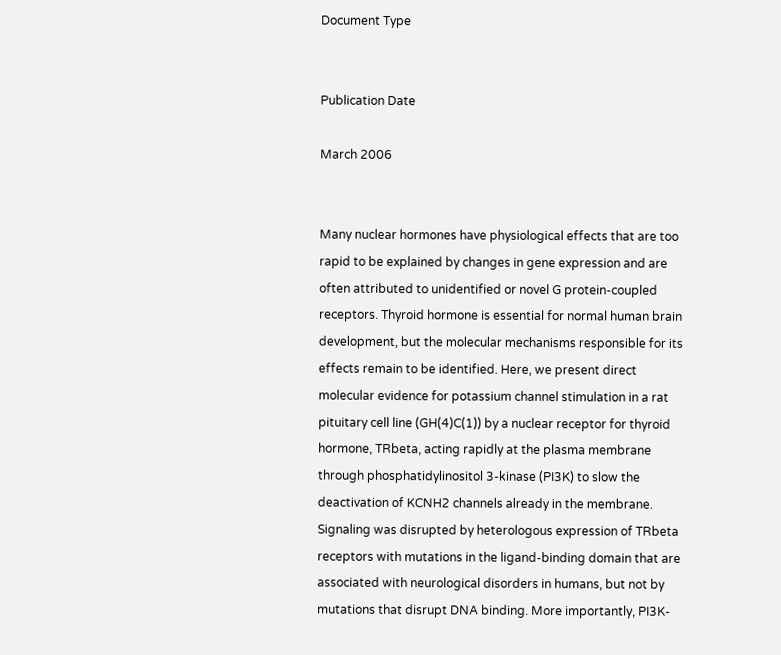Document Type


Publication Date

March 2006


Many nuclear hormones have physiological effects that are too rapid to be explained by changes in gene expression and are often attributed to unidentified or novel G protein-coupled receptors. Thyroid hormone is essential for normal human brain development, but the molecular mechanisms responsible for its effects remain to be identified. Here, we present direct molecular evidence for potassium channel stimulation in a rat pituitary cell line (GH(4)C(1)) by a nuclear receptor for thyroid hormone, TRbeta, acting rapidly at the plasma membrane through phosphatidylinositol 3-kinase (PI3K) to slow the deactivation of KCNH2 channels already in the membrane. Signaling was disrupted by heterologous expression of TRbeta receptors with mutations in the ligand-binding domain that are associated with neurological disorders in humans, but not by mutations that disrupt DNA binding. More importantly, PI3K-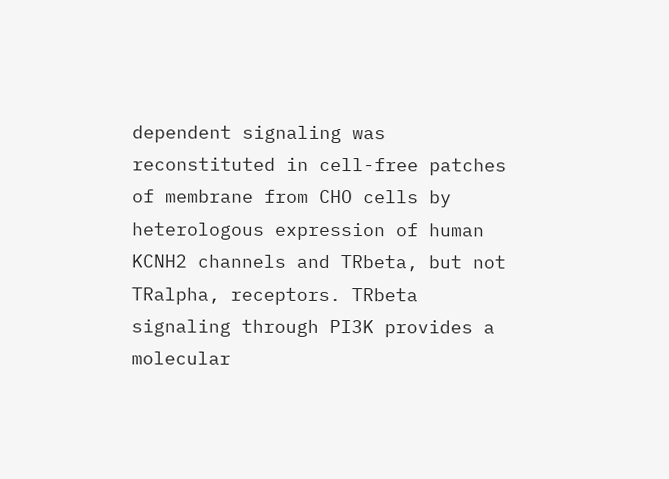dependent signaling was reconstituted in cell-free patches of membrane from CHO cells by heterologous expression of human KCNH2 channels and TRbeta, but not TRalpha, receptors. TRbeta signaling through PI3K provides a molecular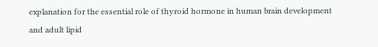explanation for the essential role of thyroid hormone in human brain development and adult lipid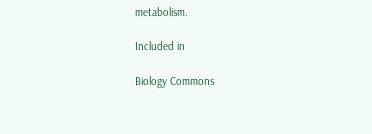metabolism.

Included in

Biology Commons